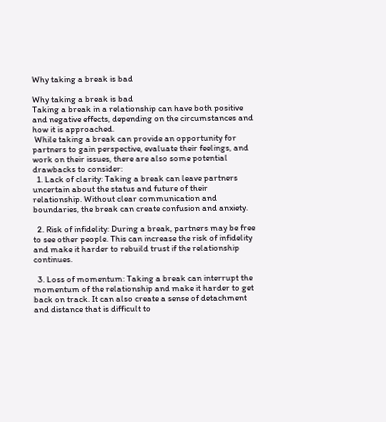Why taking a break is bad

Why taking a break is bad
Taking a break in a relationship can have both positive and negative effects, depending on the circumstances and how it is approached.
 While taking a break can provide an opportunity for partners to gain perspective, evaluate their feelings, and work on their issues, there are also some potential drawbacks to consider:
  1. Lack of clarity: Taking a break can leave partners uncertain about the status and future of their relationship. Without clear communication and boundaries, the break can create confusion and anxiety.

  2. Risk of infidelity: During a break, partners may be free to see other people. This can increase the risk of infidelity and make it harder to rebuild trust if the relationship continues.

  3. Loss of momentum: Taking a break can interrupt the momentum of the relationship and make it harder to get back on track. It can also create a sense of detachment and distance that is difficult to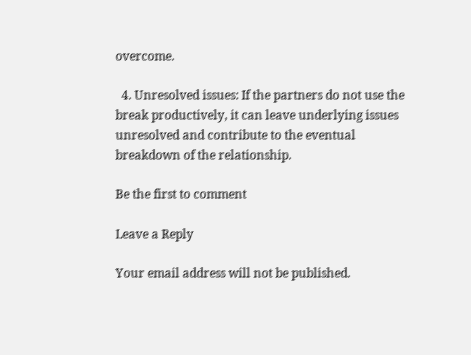overcome.

  4. Unresolved issues: If the partners do not use the break productively, it can leave underlying issues unresolved and contribute to the eventual breakdown of the relationship.

Be the first to comment

Leave a Reply

Your email address will not be published.